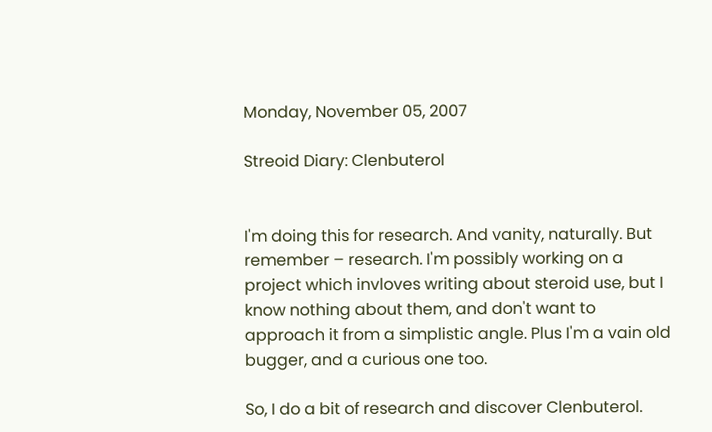Monday, November 05, 2007

Streoid Diary: Clenbuterol


I'm doing this for research. And vanity, naturally. But remember – research. I'm possibly working on a project which invloves writing about steroid use, but I know nothing about them, and don't want to approach it from a simplistic angle. Plus I'm a vain old bugger, and a curious one too.

So, I do a bit of research and discover Clenbuterol.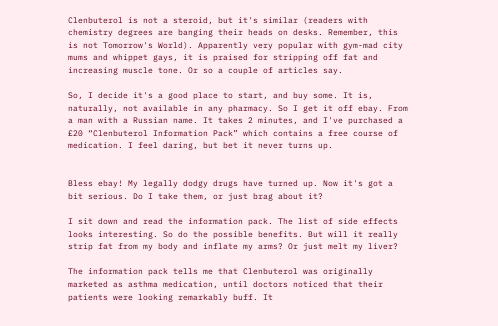Clenbuterol is not a steroid, but it's similar (readers with chemistry degrees are banging their heads on desks. Remember, this is not Tomorrow's World). Apparently very popular with gym-mad city mums and whippet gays, it is praised for stripping off fat and increasing muscle tone. Or so a couple of articles say.

So, I decide it's a good place to start, and buy some. It is, naturally, not available in any pharmacy. So I get it off ebay. From a man with a Russian name. It takes 2 minutes, and I've purchased a £20 “Clenbuterol Information Pack” which contains a free course of medication. I feel daring, but bet it never turns up.


Bless ebay! My legally dodgy drugs have turned up. Now it's got a bit serious. Do I take them, or just brag about it?

I sit down and read the information pack. The list of side effects looks interesting. So do the possible benefits. But will it really strip fat from my body and inflate my arms? Or just melt my liver?

The information pack tells me that Clenbuterol was originally marketed as asthma medication, until doctors noticed that their patients were looking remarkably buff. It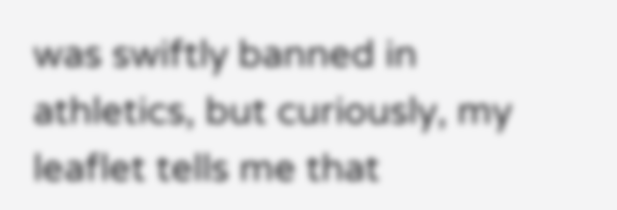was swiftly banned in athletics, but curiously, my leaflet tells me that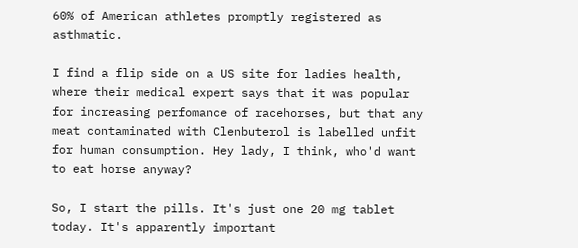60% of American athletes promptly registered as asthmatic.

I find a flip side on a US site for ladies health, where their medical expert says that it was popular for increasing perfomance of racehorses, but that any meat contaminated with Clenbuterol is labelled unfit for human consumption. Hey lady, I think, who'd want to eat horse anyway?

So, I start the pills. It's just one 20 mg tablet today. It's apparently important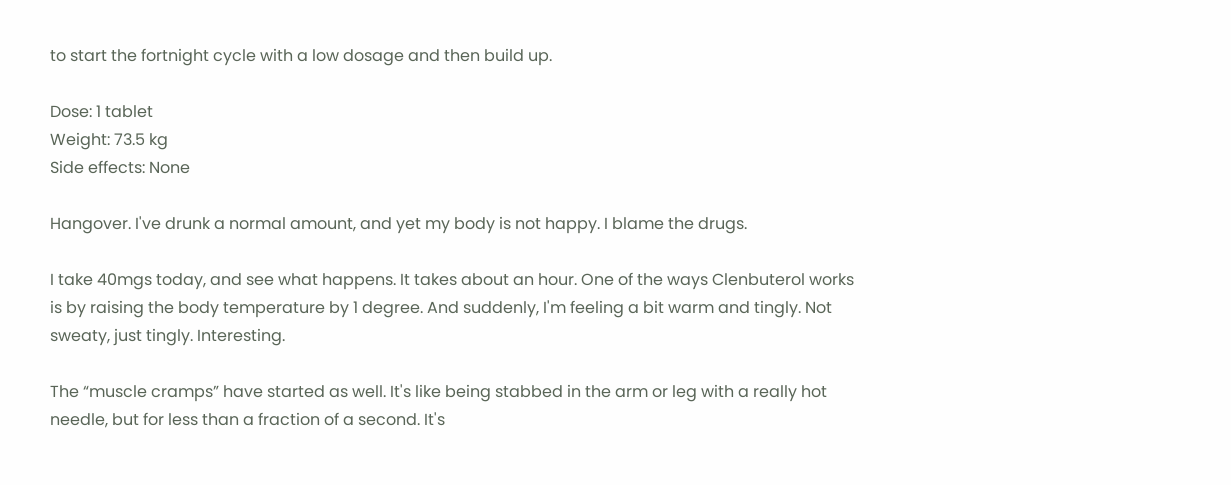to start the fortnight cycle with a low dosage and then build up.

Dose: 1 tablet
Weight: 73.5 kg
Side effects: None

Hangover. I've drunk a normal amount, and yet my body is not happy. I blame the drugs.

I take 40mgs today, and see what happens. It takes about an hour. One of the ways Clenbuterol works is by raising the body temperature by 1 degree. And suddenly, I'm feeling a bit warm and tingly. Not sweaty, just tingly. Interesting.

The “muscle cramps” have started as well. It's like being stabbed in the arm or leg with a really hot needle, but for less than a fraction of a second. It's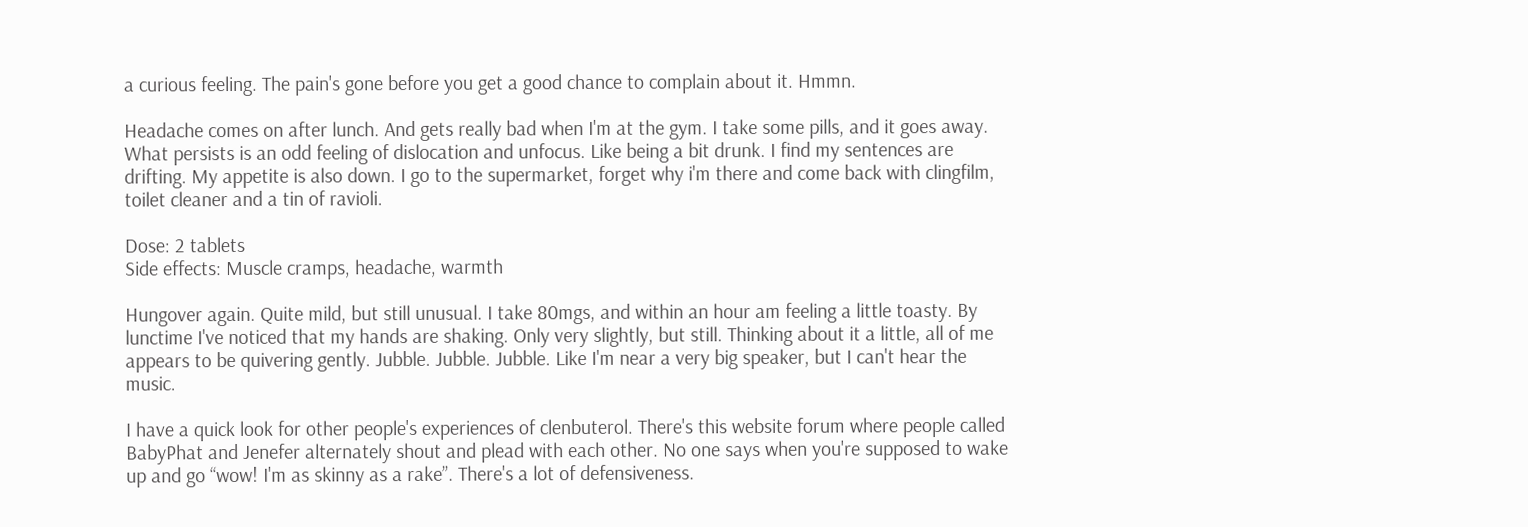a curious feeling. The pain's gone before you get a good chance to complain about it. Hmmn.

Headache comes on after lunch. And gets really bad when I'm at the gym. I take some pills, and it goes away. What persists is an odd feeling of dislocation and unfocus. Like being a bit drunk. I find my sentences are drifting. My appetite is also down. I go to the supermarket, forget why i'm there and come back with clingfilm, toilet cleaner and a tin of ravioli.

Dose: 2 tablets
Side effects: Muscle cramps, headache, warmth

Hungover again. Quite mild, but still unusual. I take 80mgs, and within an hour am feeling a little toasty. By lunctime I've noticed that my hands are shaking. Only very slightly, but still. Thinking about it a little, all of me appears to be quivering gently. Jubble. Jubble. Jubble. Like I'm near a very big speaker, but I can't hear the music.

I have a quick look for other people's experiences of clenbuterol. There's this website forum where people called BabyPhat and Jenefer alternately shout and plead with each other. No one says when you're supposed to wake up and go “wow! I'm as skinny as a rake”. There's a lot of defensiveness.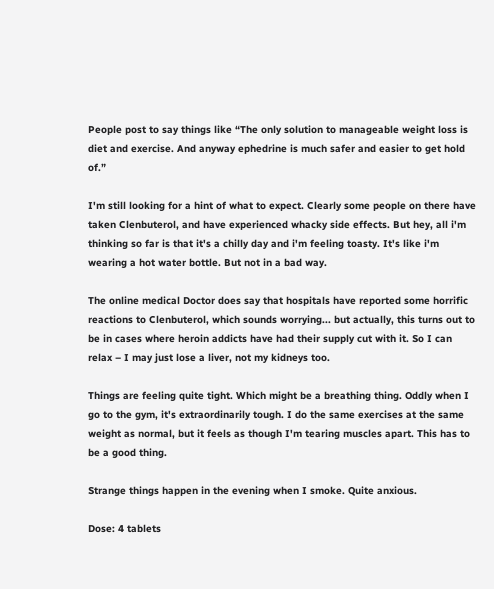People post to say things like “The only solution to manageable weight loss is diet and exercise. And anyway ephedrine is much safer and easier to get hold of.”

I'm still looking for a hint of what to expect. Clearly some people on there have taken Clenbuterol, and have experienced whacky side effects. But hey, all i'm thinking so far is that it's a chilly day and i'm feeling toasty. It's like i'm wearing a hot water bottle. But not in a bad way.

The online medical Doctor does say that hospitals have reported some horrific reactions to Clenbuterol, which sounds worrying... but actually, this turns out to be in cases where heroin addicts have had their supply cut with it. So I can relax – I may just lose a liver, not my kidneys too.

Things are feeling quite tight. Which might be a breathing thing. Oddly when I go to the gym, it's extraordinarily tough. I do the same exercises at the same weight as normal, but it feels as though I'm tearing muscles apart. This has to be a good thing.

Strange things happen in the evening when I smoke. Quite anxious.

Dose: 4 tablets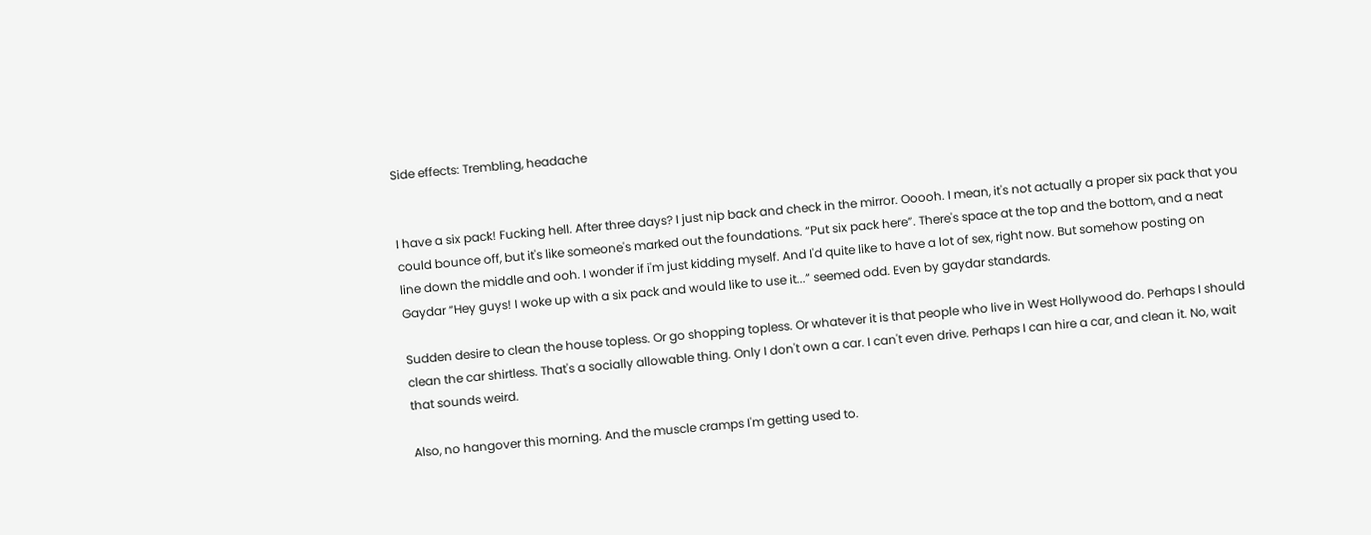Side effects: Trembling, headache


I have a six pack! Fucking hell. After three days? I just nip back and check in the mirror. Ooooh. I mean, it's not actually a proper six pack that you could bounce off, but it's like someone's marked out the foundations. “Put six pack here”. There's space at the top and the bottom, and a neat line down the middle and ooh. I wonder if i'm just kidding myself. And I'd quite like to have a lot of sex, right now. But somehow posting on Gaydar “Hey guys! I woke up with a six pack and would like to use it...” seemed odd. Even by gaydar standards.

Sudden desire to clean the house topless. Or go shopping topless. Or whatever it is that people who live in West Hollywood do. Perhaps I should clean the car shirtless. That's a socially allowable thing. Only I don't own a car. I can't even drive. Perhaps I can hire a car, and clean it. No, wait that sounds weird.

Also, no hangover this morning. And the muscle cramps I'm getting used to.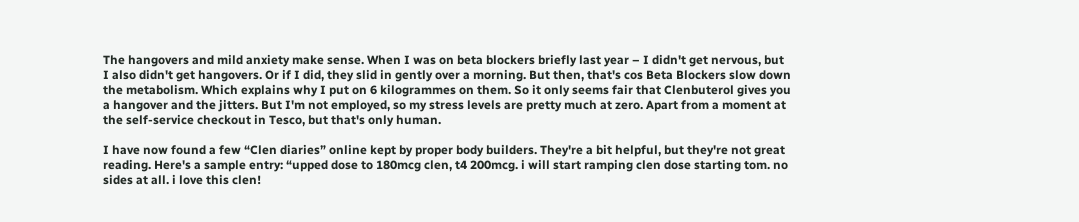The hangovers and mild anxiety make sense. When I was on beta blockers briefly last year – I didn't get nervous, but I also didn't get hangovers. Or if I did, they slid in gently over a morning. But then, that's cos Beta Blockers slow down the metabolism. Which explains why I put on 6 kilogrammes on them. So it only seems fair that Clenbuterol gives you a hangover and the jitters. But I'm not employed, so my stress levels are pretty much at zero. Apart from a moment at the self-service checkout in Tesco, but that's only human.

I have now found a few “Clen diaries” online kept by proper body builders. They're a bit helpful, but they're not great reading. Here's a sample entry: “upped dose to 180mcg clen, t4 200mcg. i will start ramping clen dose starting tom. no sides at all. i love this clen!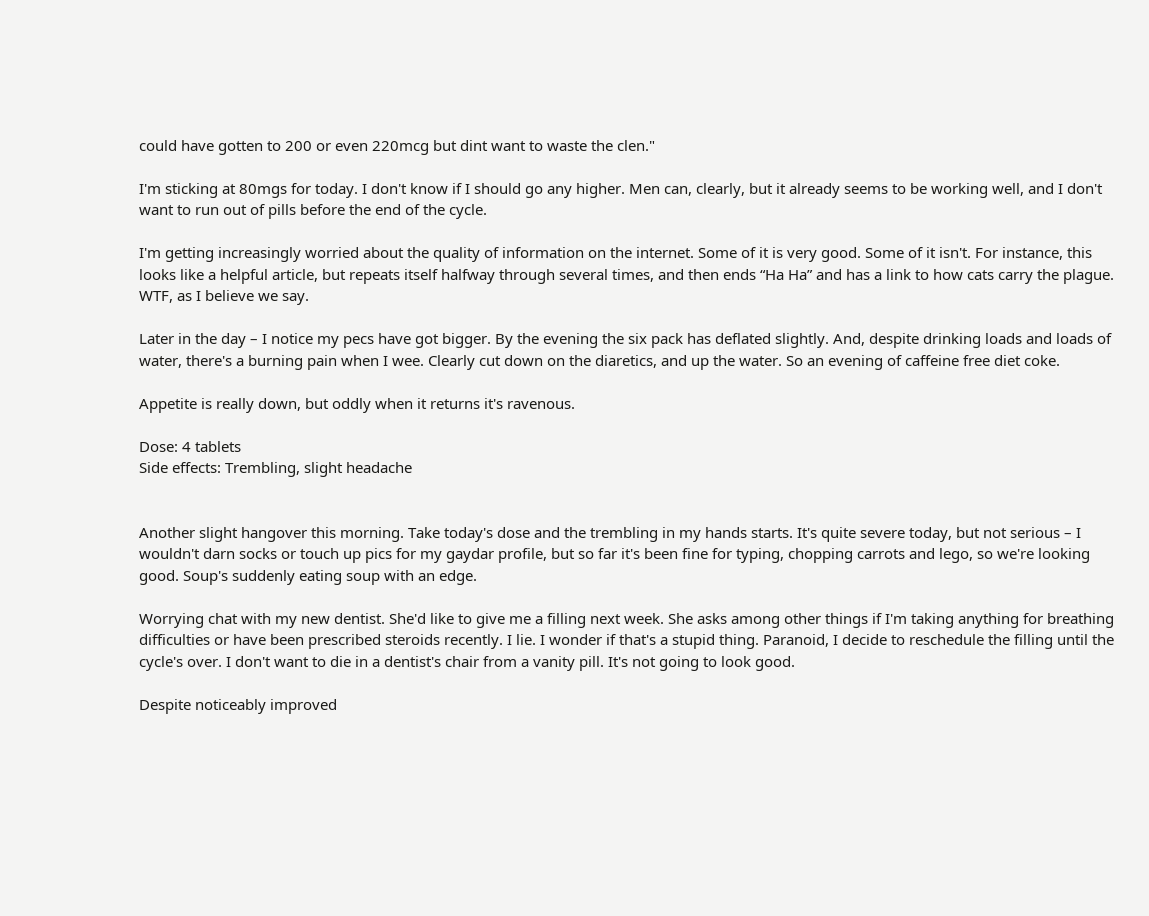could have gotten to 200 or even 220mcg but dint want to waste the clen."

I'm sticking at 80mgs for today. I don't know if I should go any higher. Men can, clearly, but it already seems to be working well, and I don't want to run out of pills before the end of the cycle.

I'm getting increasingly worried about the quality of information on the internet. Some of it is very good. Some of it isn't. For instance, this looks like a helpful article, but repeats itself halfway through several times, and then ends “Ha Ha” and has a link to how cats carry the plague. WTF, as I believe we say.

Later in the day – I notice my pecs have got bigger. By the evening the six pack has deflated slightly. And, despite drinking loads and loads of water, there's a burning pain when I wee. Clearly cut down on the diaretics, and up the water. So an evening of caffeine free diet coke.

Appetite is really down, but oddly when it returns it's ravenous.

Dose: 4 tablets
Side effects: Trembling, slight headache


Another slight hangover this morning. Take today's dose and the trembling in my hands starts. It's quite severe today, but not serious – I wouldn't darn socks or touch up pics for my gaydar profile, but so far it's been fine for typing, chopping carrots and lego, so we're looking good. Soup's suddenly eating soup with an edge.

Worrying chat with my new dentist. She'd like to give me a filling next week. She asks among other things if I'm taking anything for breathing difficulties or have been prescribed steroids recently. I lie. I wonder if that's a stupid thing. Paranoid, I decide to reschedule the filling until the cycle's over. I don't want to die in a dentist's chair from a vanity pill. It's not going to look good.

Despite noticeably improved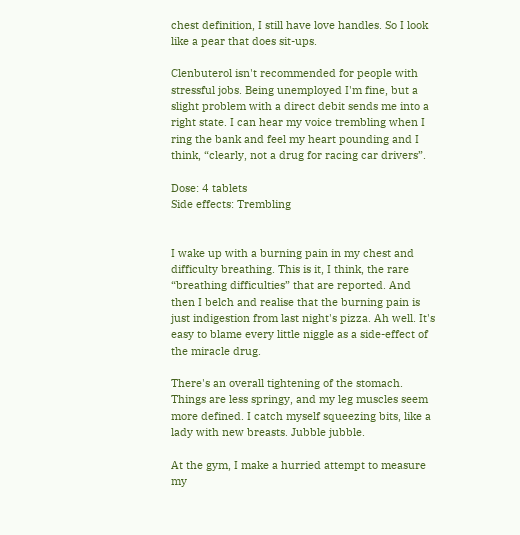chest definition, I still have love handles. So I look like a pear that does sit-ups.

Clenbuterol isn't recommended for people with stressful jobs. Being unemployed I'm fine, but a slight problem with a direct debit sends me into a right state. I can hear my voice trembling when I ring the bank and feel my heart pounding and I think, “clearly, not a drug for racing car drivers”.

Dose: 4 tablets
Side effects: Trembling


I wake up with a burning pain in my chest and difficulty breathing. This is it, I think, the rare “breathing difficulties” that are reported. And then I belch and realise that the burning pain is just indigestion from last night's pizza. Ah well. It's easy to blame every little niggle as a side-effect of the miracle drug.

There's an overall tightening of the stomach. Things are less springy, and my leg muscles seem more defined. I catch myself squeezing bits, like a lady with new breasts. Jubble jubble.

At the gym, I make a hurried attempt to measure my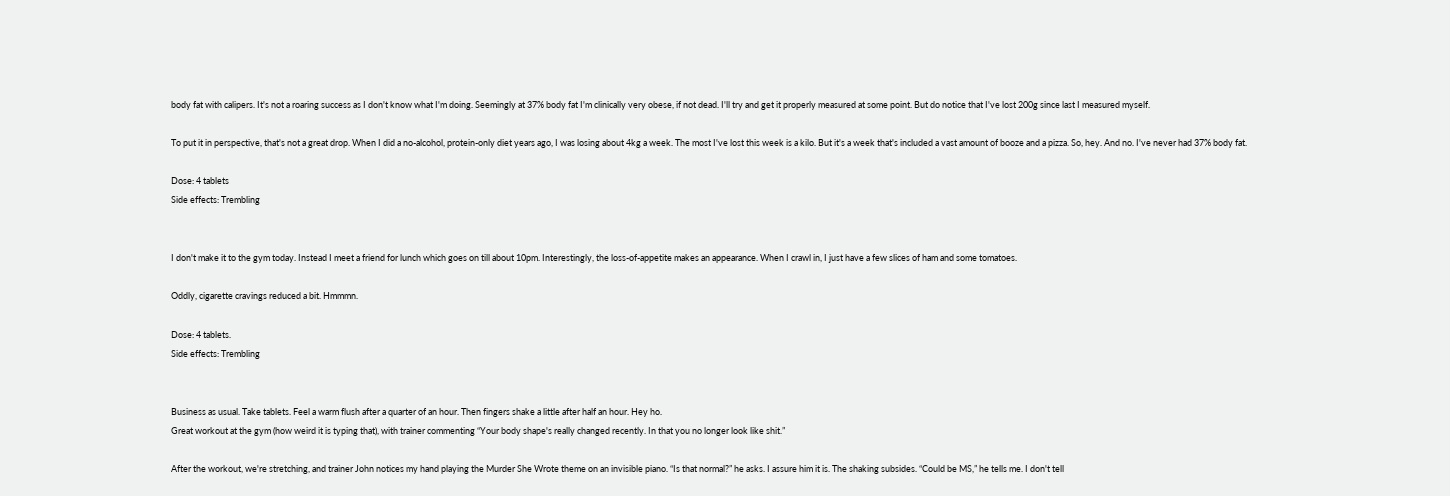body fat with calipers. It's not a roaring success as I don't know what I'm doing. Seemingly at 37% body fat I'm clinically very obese, if not dead. I'll try and get it properly measured at some point. But do notice that I've lost 200g since last I measured myself.

To put it in perspective, that's not a great drop. When I did a no-alcohol, protein-only diet years ago, I was losing about 4kg a week. The most I've lost this week is a kilo. But it's a week that's included a vast amount of booze and a pizza. So, hey. And no. I've never had 37% body fat.

Dose: 4 tablets
Side effects: Trembling


I don't make it to the gym today. Instead I meet a friend for lunch which goes on till about 10pm. Interestingly, the loss-of-appetite makes an appearance. When I crawl in, I just have a few slices of ham and some tomatoes.

Oddly, cigarette cravings reduced a bit. Hmmmn.

Dose: 4 tablets.
Side effects: Trembling


Business as usual. Take tablets. Feel a warm flush after a quarter of an hour. Then fingers shake a little after half an hour. Hey ho.
Great workout at the gym (how weird it is typing that), with trainer commenting “Your body shape's really changed recently. In that you no longer look like shit.”

After the workout, we're stretching, and trainer John notices my hand playing the Murder She Wrote theme on an invisible piano. “Is that normal?” he asks. I assure him it is. The shaking subsides. “Could be MS,” he tells me. I don't tell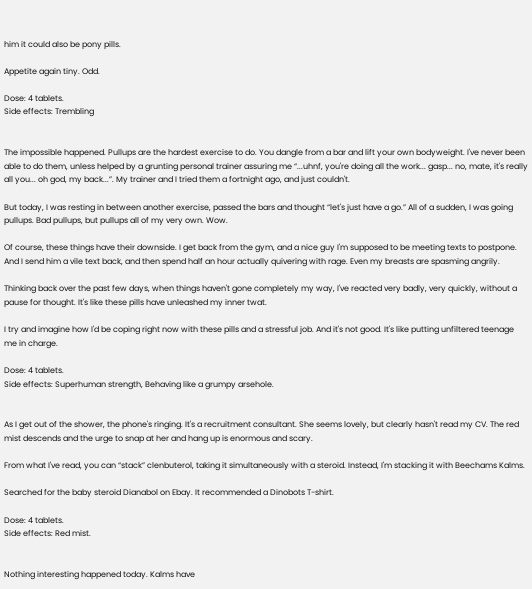him it could also be pony pills.

Appetite again tiny. Odd.

Dose: 4 tablets.
Side effects: Trembling


The impossible happened. Pullups are the hardest exercise to do. You dangle from a bar and lift your own bodyweight. I've never been able to do them, unless helped by a grunting personal trainer assuring me “...uhnf, you're doing all the work... gasp... no, mate, it's really all you... oh god, my back...”. My trainer and I tried them a fortnight ago, and just couldn't.

But today, I was resting in between another exercise, passed the bars and thought “let's just have a go.” All of a sudden, I was going pullups. Bad pullups, but pullups all of my very own. Wow.

Of course, these things have their downside. I get back from the gym, and a nice guy I'm supposed to be meeting texts to postpone. And I send him a vile text back, and then spend half an hour actually quivering with rage. Even my breasts are spasming angrily.

Thinking back over the past few days, when things haven't gone completely my way, I've reacted very badly, very quickly, without a pause for thought. It's like these pills have unleashed my inner twat.

I try and imagine how I'd be coping right now with these pills and a stressful job. And it's not good. It's like putting unfiltered teenage me in charge.

Dose: 4 tablets.
Side effects: Superhuman strength, Behaving like a grumpy arsehole.


As I get out of the shower, the phone's ringing. It's a recruitment consultant. She seems lovely, but clearly hasn't read my CV. The red mist descends and the urge to snap at her and hang up is enormous and scary.

From what I've read, you can “stack” clenbuterol, taking it simultaneously with a steroid. Instead, I'm stacking it with Beechams Kalms.

Searched for the baby steroid Dianabol on Ebay. It recommended a Dinobots T-shirt.

Dose: 4 tablets.
Side effects: Red mist.


Nothing interesting happened today. Kalms have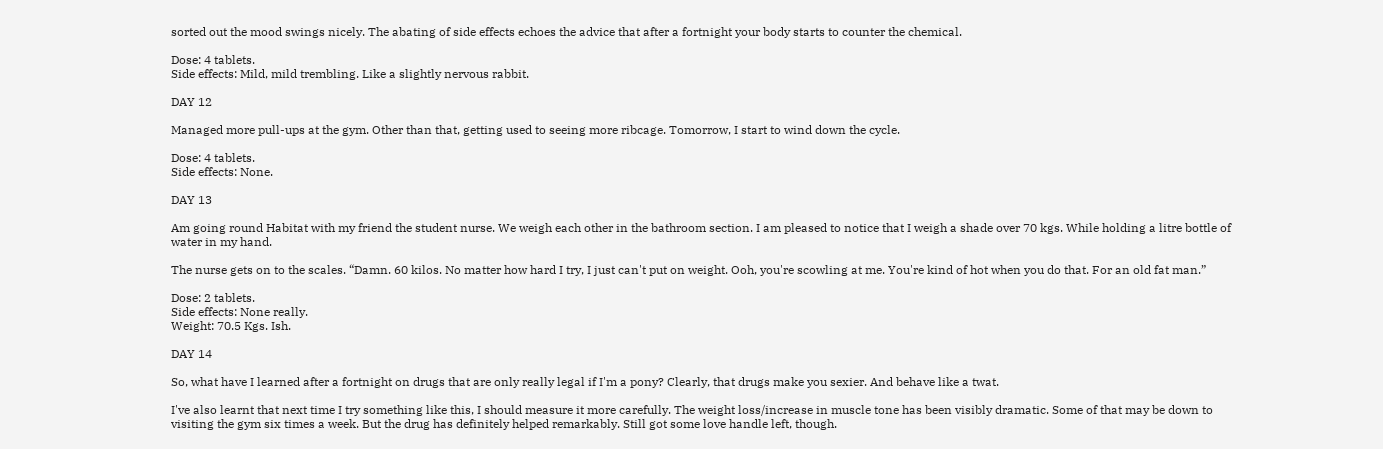sorted out the mood swings nicely. The abating of side effects echoes the advice that after a fortnight your body starts to counter the chemical.

Dose: 4 tablets.
Side effects: Mild, mild trembling. Like a slightly nervous rabbit.

DAY 12

Managed more pull-ups at the gym. Other than that, getting used to seeing more ribcage. Tomorrow, I start to wind down the cycle.

Dose: 4 tablets.
Side effects: None.

DAY 13

Am going round Habitat with my friend the student nurse. We weigh each other in the bathroom section. I am pleased to notice that I weigh a shade over 70 kgs. While holding a litre bottle of water in my hand.

The nurse gets on to the scales. “Damn. 60 kilos. No matter how hard I try, I just can't put on weight. Ooh, you're scowling at me. You're kind of hot when you do that. For an old fat man.”

Dose: 2 tablets.
Side effects: None really.
Weight: 70.5 Kgs. Ish.

DAY 14

So, what have I learned after a fortnight on drugs that are only really legal if I'm a pony? Clearly, that drugs make you sexier. And behave like a twat.

I've also learnt that next time I try something like this, I should measure it more carefully. The weight loss/increase in muscle tone has been visibly dramatic. Some of that may be down to visiting the gym six times a week. But the drug has definitely helped remarkably. Still got some love handle left, though.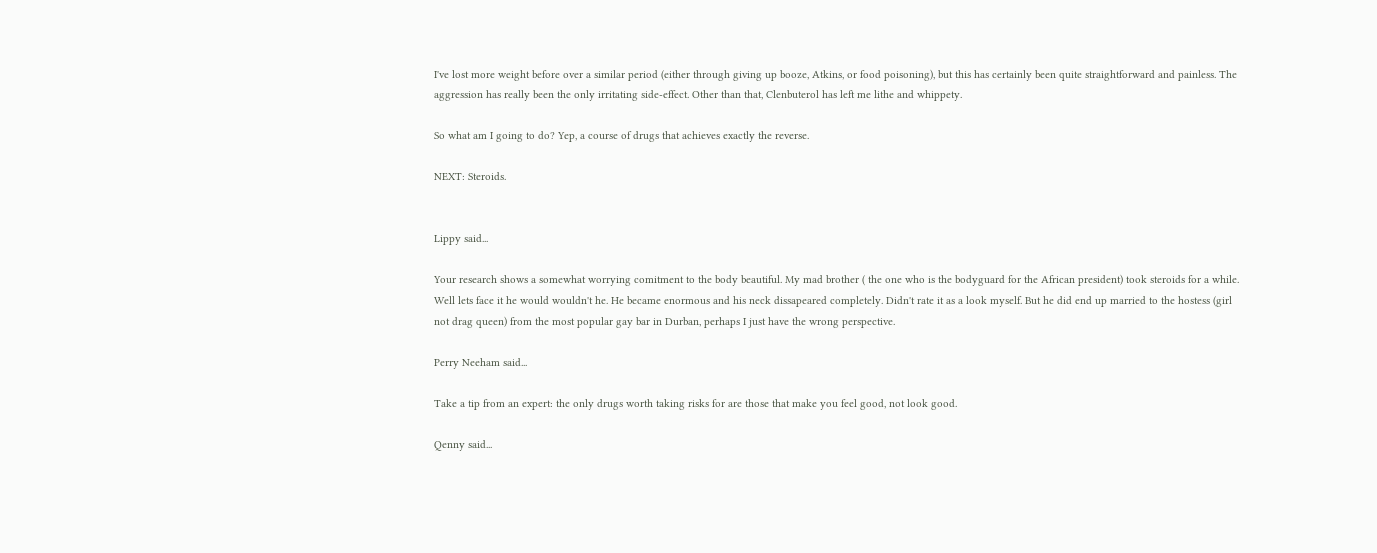I've lost more weight before over a similar period (either through giving up booze, Atkins, or food poisoning), but this has certainly been quite straightforward and painless. The aggression has really been the only irritating side-effect. Other than that, Clenbuterol has left me lithe and whippety.

So what am I going to do? Yep, a course of drugs that achieves exactly the reverse.

NEXT: Steroids.


Lippy said...

Your research shows a somewhat worrying comitment to the body beautiful. My mad brother ( the one who is the bodyguard for the African president) took steroids for a while. Well lets face it he would wouldn't he. He became enormous and his neck dissapeared completely. Didn't rate it as a look myself. But he did end up married to the hostess (girl not drag queen) from the most popular gay bar in Durban, perhaps I just have the wrong perspective.

Perry Neeham said...

Take a tip from an expert: the only drugs worth taking risks for are those that make you feel good, not look good.

Qenny said...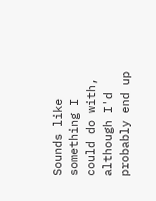Sounds like something I could do with, although I'd probably end up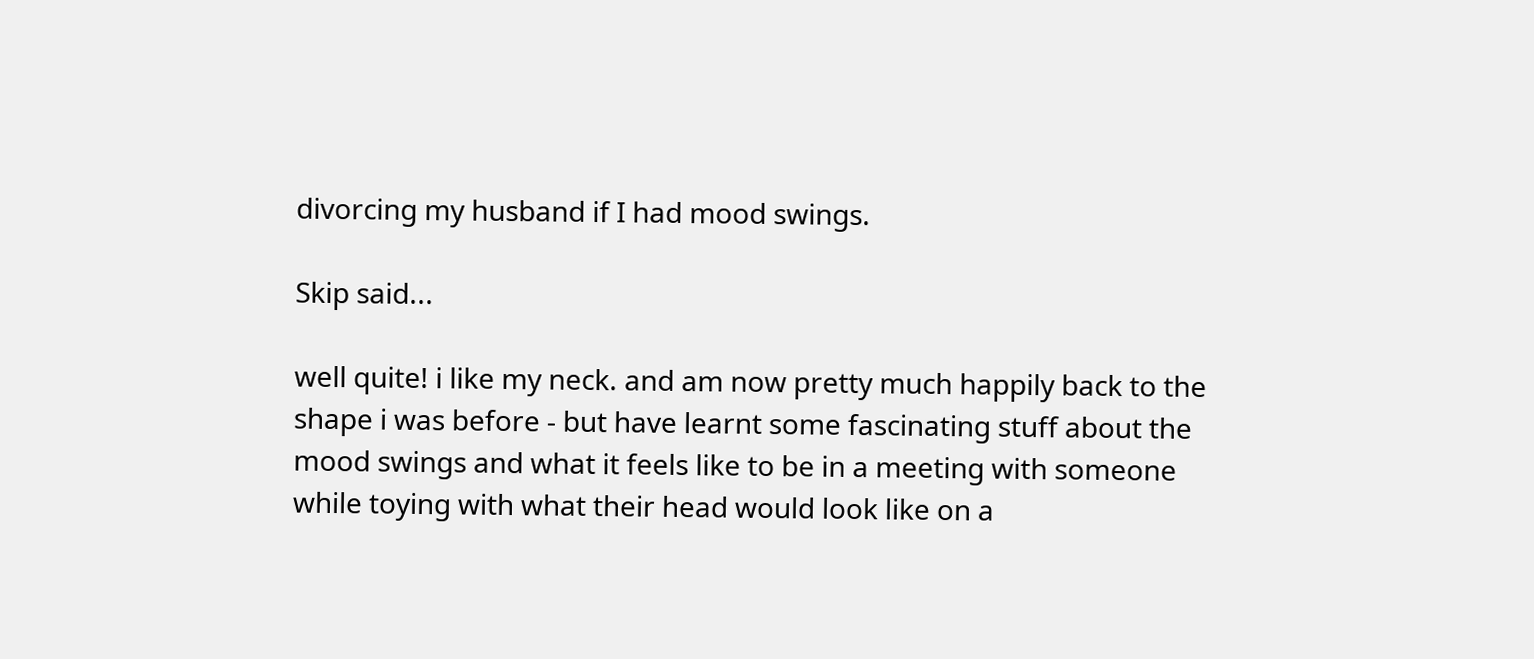divorcing my husband if I had mood swings.

Skip said...

well quite! i like my neck. and am now pretty much happily back to the shape i was before - but have learnt some fascinating stuff about the mood swings and what it feels like to be in a meeting with someone while toying with what their head would look like on a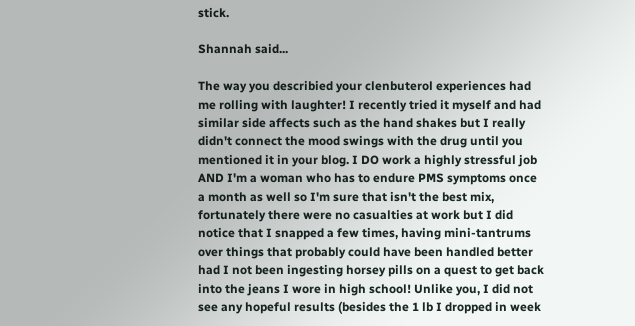stick.

Shannah said...

The way you describied your clenbuterol experiences had me rolling with laughter! I recently tried it myself and had similar side affects such as the hand shakes but I really didn't connect the mood swings with the drug until you mentioned it in your blog. I DO work a highly stressful job AND I'm a woman who has to endure PMS symptoms once a month as well so I'm sure that isn't the best mix, fortunately there were no casualties at work but I did notice that I snapped a few times, having mini-tantrums over things that probably could have been handled better had I not been ingesting horsey pills on a quest to get back into the jeans I wore in high school! Unlike you, I did not see any hopeful results (besides the 1 lb I dropped in week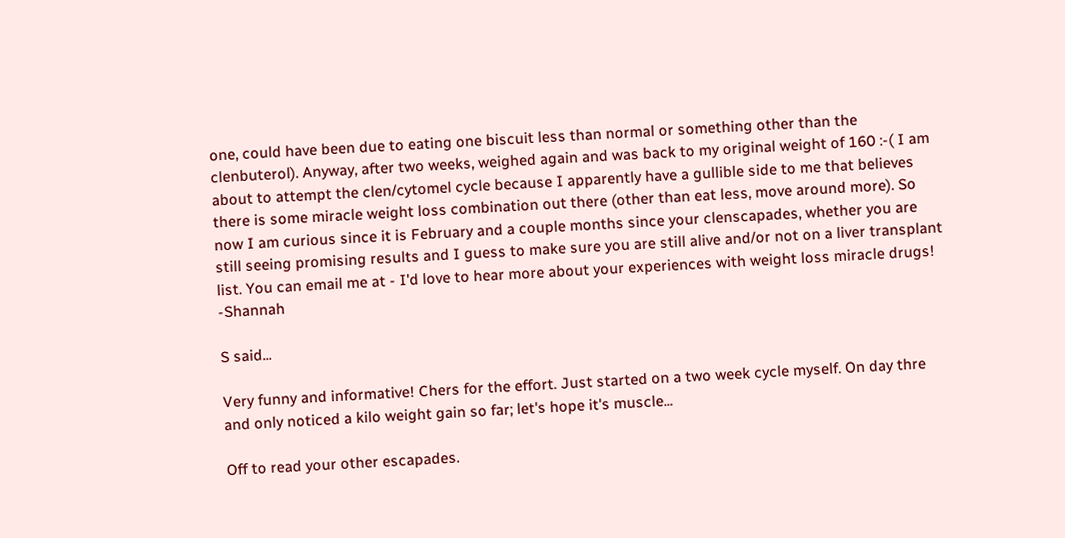one, could have been due to eating one biscuit less than normal or something other than the clenbuterol). Anyway, after two weeks, weighed again and was back to my original weight of 160 :-( I am about to attempt the clen/cytomel cycle because I apparently have a gullible side to me that believes there is some miracle weight loss combination out there (other than eat less, move around more). So now I am curious since it is February and a couple months since your clenscapades, whether you are still seeing promising results and I guess to make sure you are still alive and/or not on a liver transplant list. You can email me at - I'd love to hear more about your experiences with weight loss miracle drugs! -Shannah

S said...

Very funny and informative! Chers for the effort. Just started on a two week cycle myself. On day thre and only noticed a kilo weight gain so far; let's hope it's muscle...

Off to read your other escapades.